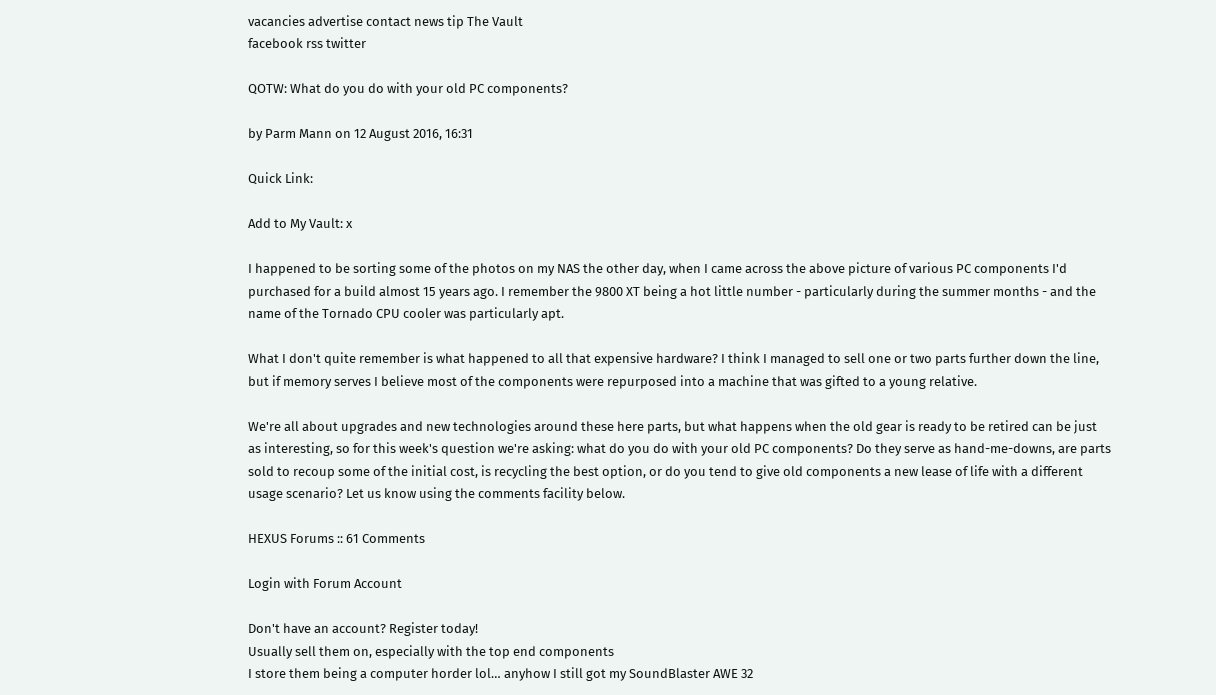vacancies advertise contact news tip The Vault
facebook rss twitter

QOTW: What do you do with your old PC components?

by Parm Mann on 12 August 2016, 16:31

Quick Link:

Add to My Vault: x

I happened to be sorting some of the photos on my NAS the other day, when I came across the above picture of various PC components I'd purchased for a build almost 15 years ago. I remember the 9800 XT being a hot little number - particularly during the summer months - and the name of the Tornado CPU cooler was particularly apt.

What I don't quite remember is what happened to all that expensive hardware? I think I managed to sell one or two parts further down the line, but if memory serves I believe most of the components were repurposed into a machine that was gifted to a young relative.

We're all about upgrades and new technologies around these here parts, but what happens when the old gear is ready to be retired can be just as interesting, so for this week's question we're asking: what do you do with your old PC components? Do they serve as hand-me-downs, are parts sold to recoup some of the initial cost, is recycling the best option, or do you tend to give old components a new lease of life with a different usage scenario? Let us know using the comments facility below.

HEXUS Forums :: 61 Comments

Login with Forum Account

Don't have an account? Register today!
Usually sell them on, especially with the top end components
I store them being a computer horder lol… anyhow I still got my SoundBlaster AWE 32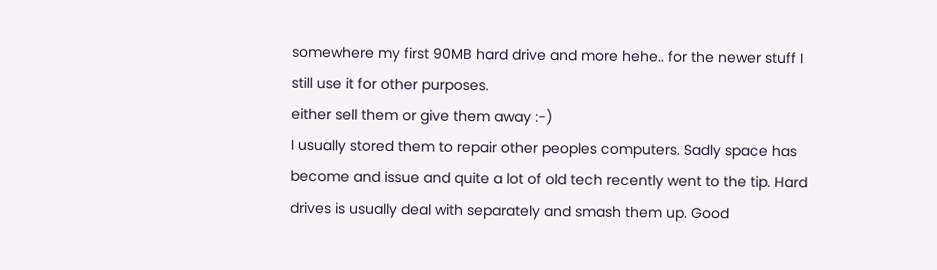somewhere my first 90MB hard drive and more hehe.. for the newer stuff I still use it for other purposes.
either sell them or give them away :-)
I usually stored them to repair other peoples computers. Sadly space has become and issue and quite a lot of old tech recently went to the tip. Hard drives is usually deal with separately and smash them up. Good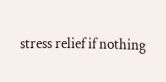stress relief if nothing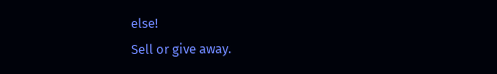else!
Sell or give away.